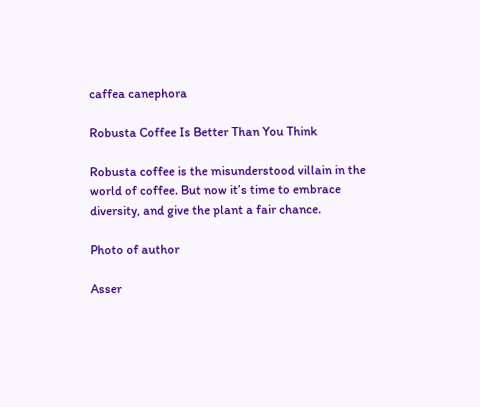caffea canephora

Robusta Coffee Is Better Than You Think

Robusta coffee is the misunderstood villain in the world of coffee. But now it’s time to embrace diversity, and give the plant a fair chance.

Photo of author

Asser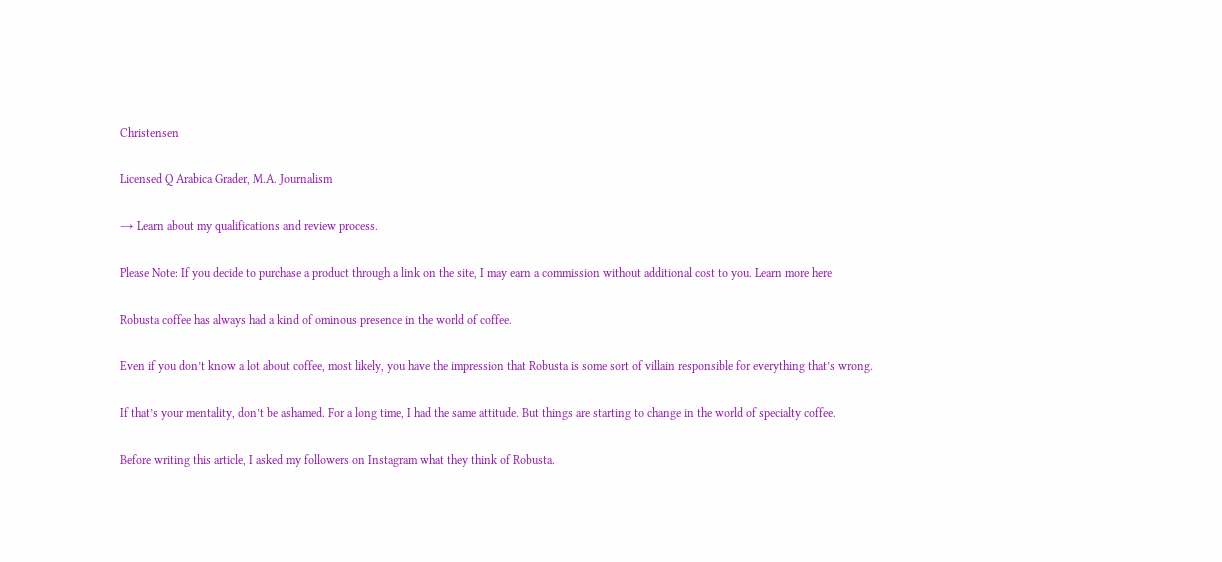Christensen

Licensed Q Arabica Grader, M.A. Journalism

→ Learn about my qualifications and review process.

Please Note: If you decide to purchase a product through a link on the site, I may earn a commission without additional cost to you. Learn more here

Robusta coffee has always had a kind of ominous presence in the world of coffee.

Even if you don’t know a lot about coffee, most likely, you have the impression that Robusta is some sort of villain responsible for everything that’s wrong.

If that’s your mentality, don’t be ashamed. For a long time, I had the same attitude. But things are starting to change in the world of specialty coffee.

Before writing this article, I asked my followers on Instagram what they think of Robusta.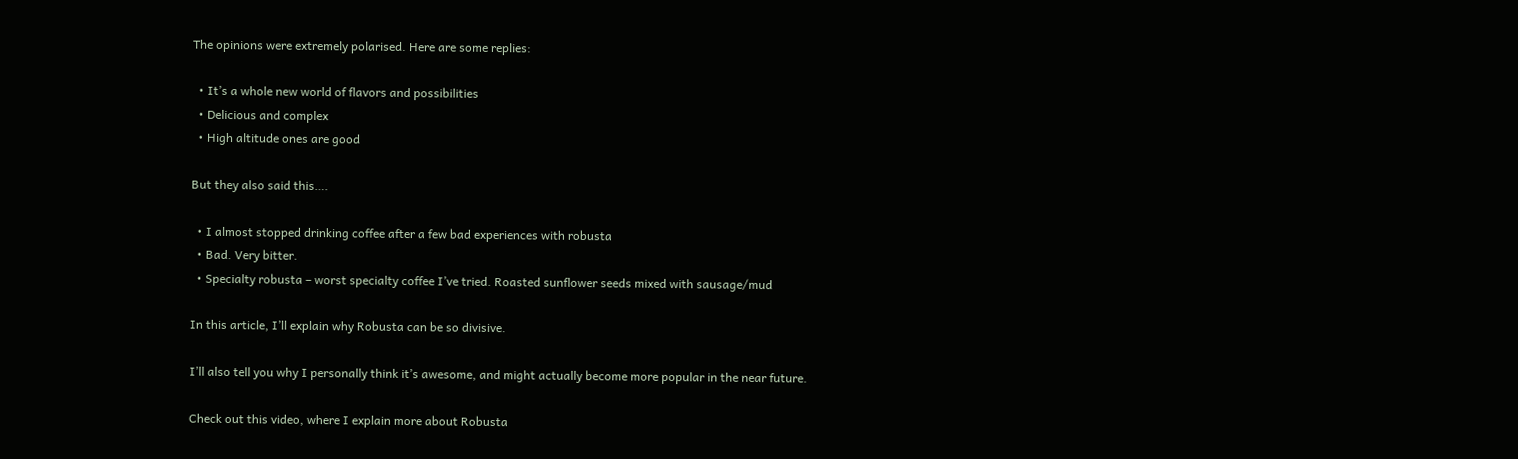The opinions were extremely polarised. Here are some replies:

  • It’s a whole new world of flavors and possibilities
  • Delicious and complex
  • High altitude ones are good

But they also said this….

  • I almost stopped drinking coffee after a few bad experiences with robusta
  • Bad. Very bitter.
  • Specialty robusta – worst specialty coffee I’ve tried. Roasted sunflower seeds mixed with sausage/mud

In this article, I’ll explain why Robusta can be so divisive.

I’ll also tell you why I personally think it’s awesome, and might actually become more popular in the near future.

Check out this video, where I explain more about Robusta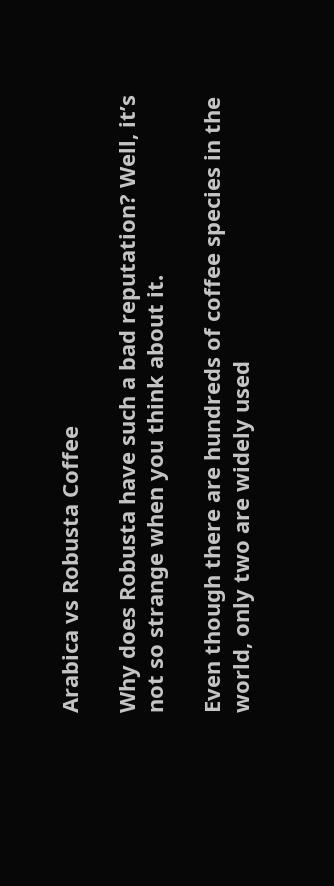Arabica vs Robusta Coffee

Why does Robusta have such a bad reputation? Well, it’s not so strange when you think about it.

Even though there are hundreds of coffee species in the world, only two are widely used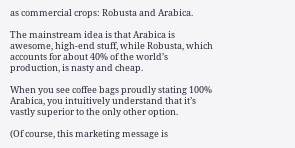as commercial crops: Robusta and Arabica.

The mainstream idea is that Arabica is awesome, high-end stuff, while Robusta, which accounts for about 40% of the world’s production, is nasty and cheap.

When you see coffee bags proudly stating 100% Arabica, you intuitively understand that it’s vastly superior to the only other option.

(Of course, this marketing message is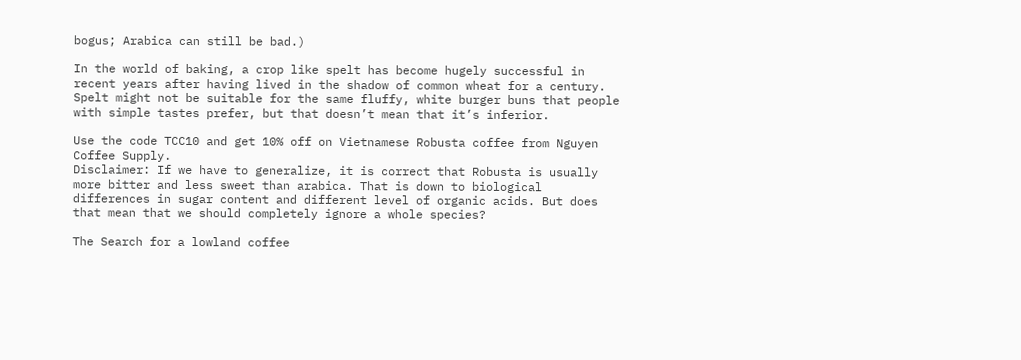bogus; Arabica can still be bad.)

In the world of baking, a crop like spelt has become hugely successful in recent years after having lived in the shadow of common wheat for a century. Spelt might not be suitable for the same fluffy, white burger buns that people with simple tastes prefer, but that doesn’t mean that it’s inferior.

Use the code TCC10 and get 10% off on Vietnamese Robusta coffee from Nguyen Coffee Supply.
Disclaimer: If we have to generalize, it is correct that Robusta is usually more bitter and less sweet than arabica. That is down to biological differences in sugar content and different level of organic acids. But does that mean that we should completely ignore a whole species?

The Search for a lowland coffee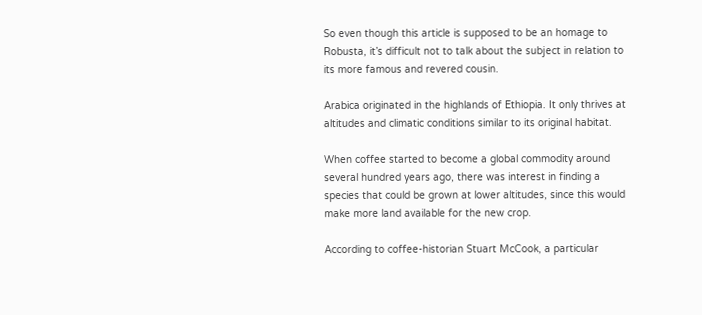So even though this article is supposed to be an homage to Robusta, it’s difficult not to talk about the subject in relation to its more famous and revered cousin.

Arabica originated in the highlands of Ethiopia. It only thrives at altitudes and climatic conditions similar to its original habitat.

When coffee started to become a global commodity around several hundred years ago, there was interest in finding a species that could be grown at lower altitudes, since this would make more land available for the new crop.

According to coffee-historian Stuart McCook, a particular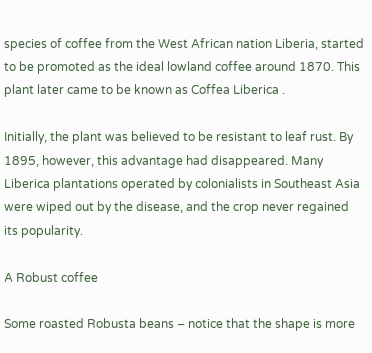species of coffee from the West African nation Liberia, started to be promoted as the ideal lowland coffee around 1870. This plant later came to be known as Coffea Liberica .

Initially, the plant was believed to be resistant to leaf rust. By 1895, however, this advantage had disappeared. Many Liberica plantations operated by colonialists in Southeast Asia were wiped out by the disease, and the crop never regained its popularity.

A Robust coffee

Some roasted Robusta beans – notice that the shape is more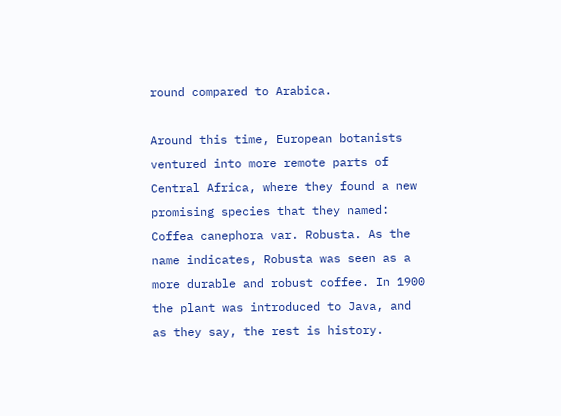round compared to Arabica.

Around this time, European botanists ventured into more remote parts of Central Africa, where they found a new promising species that they named: Coffea canephora var. Robusta. As the name indicates, Robusta was seen as a more durable and robust coffee. In 1900 the plant was introduced to Java, and as they say, the rest is history.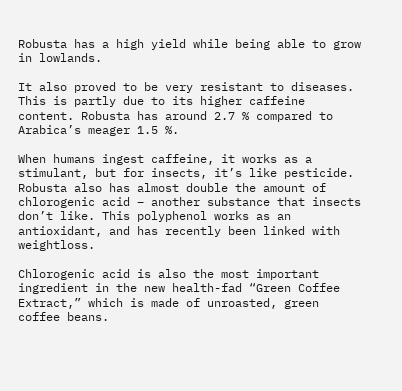Robusta has a high yield while being able to grow in lowlands.

It also proved to be very resistant to diseases. This is partly due to its higher caffeine content. Robusta has around 2.7 % compared to Arabica’s meager 1.5 %.

When humans ingest caffeine, it works as a stimulant, but for insects, it’s like pesticide. Robusta also has almost double the amount of chlorogenic acid – another substance that insects don’t like. This polyphenol works as an antioxidant, and has recently been linked with weightloss.

Chlorogenic acid is also the most important ingredient in the new health-fad “Green Coffee Extract,” which is made of unroasted, green coffee beans.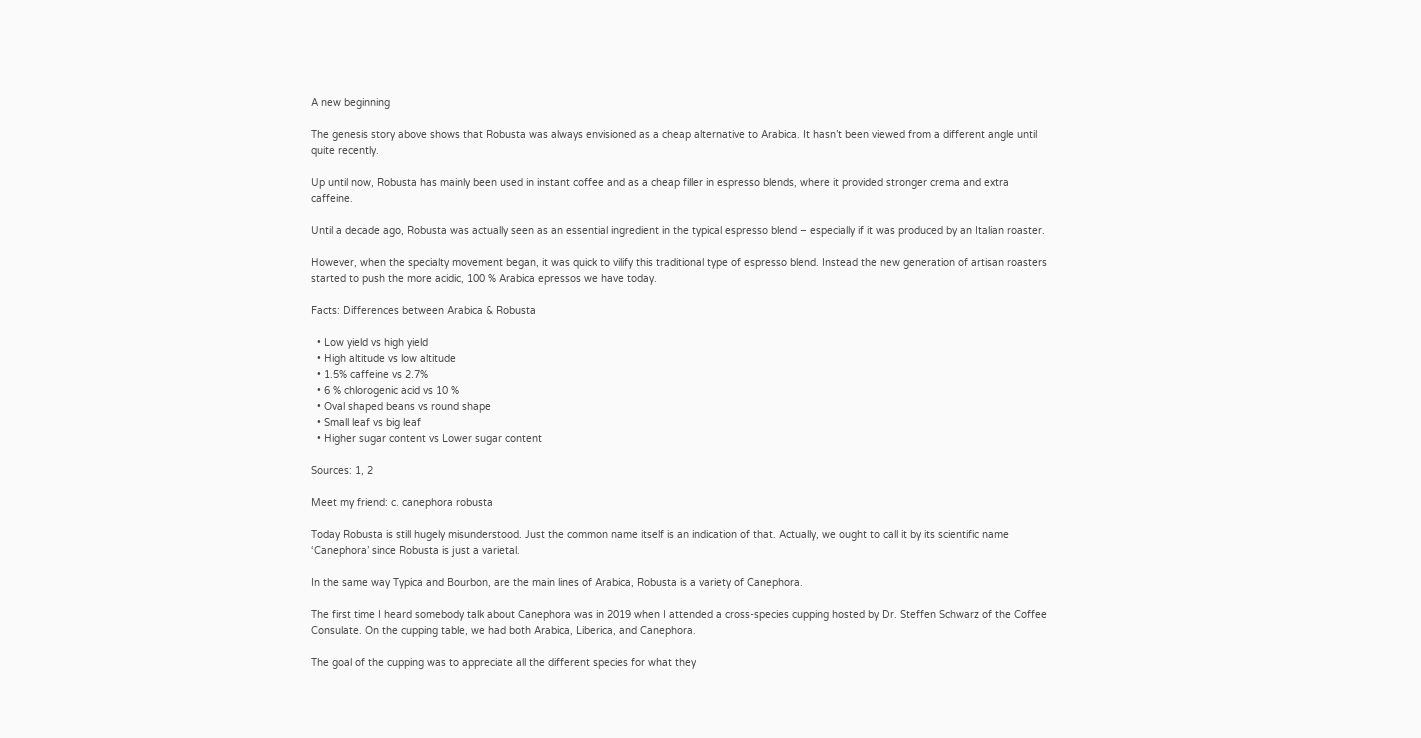A new beginning

The genesis story above shows that Robusta was always envisioned as a cheap alternative to Arabica. It hasn’t been viewed from a different angle until quite recently.

Up until now, Robusta has mainly been used in instant coffee and as a cheap filler in espresso blends, where it provided stronger crema and extra caffeine.

Until a decade ago, Robusta was actually seen as an essential ingredient in the typical espresso blend – especially if it was produced by an Italian roaster.

However, when the specialty movement began, it was quick to vilify this traditional type of espresso blend. Instead the new generation of artisan roasters started to push the more acidic, 100 % Arabica epressos we have today.

Facts: Differences between Arabica & Robusta

  • Low yield vs high yield
  • High altitude vs low altitude
  • 1.5% caffeine vs 2.7%
  • 6 % chlorogenic acid vs 10 %
  • Oval shaped beans vs round shape
  • Small leaf vs big leaf
  • Higher sugar content vs Lower sugar content

Sources: 1, 2

Meet my friend: c. canephora robusta

Today Robusta is still hugely misunderstood. Just the common name itself is an indication of that. Actually, we ought to call it by its scientific name ‘Canephora’ since Robusta is just a varietal.

In the same way Typica and Bourbon, are the main lines of Arabica, Robusta is a variety of Canephora.

The first time I heard somebody talk about Canephora was in 2019 when I attended a cross-species cupping hosted by Dr. Steffen Schwarz of the Coffee Consulate. On the cupping table, we had both Arabica, Liberica, and Canephora.

The goal of the cupping was to appreciate all the different species for what they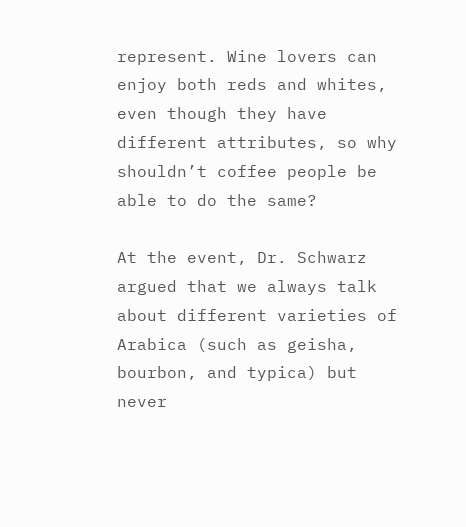represent. Wine lovers can enjoy both reds and whites, even though they have different attributes, so why shouldn’t coffee people be able to do the same?

At the event, Dr. Schwarz argued that we always talk about different varieties of Arabica (such as geisha, bourbon, and typica) but never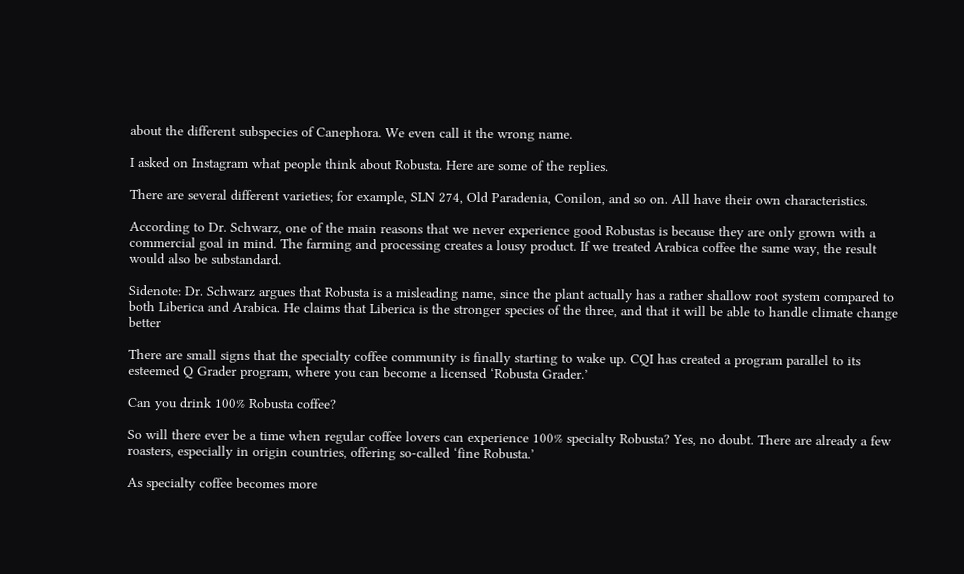about the different subspecies of Canephora. We even call it the wrong name.

I asked on Instagram what people think about Robusta. Here are some of the replies.

There are several different varieties; for example, SLN 274, Old Paradenia, Conilon, and so on. All have their own characteristics.

According to Dr. Schwarz, one of the main reasons that we never experience good Robustas is because they are only grown with a commercial goal in mind. The farming and processing creates a lousy product. If we treated Arabica coffee the same way, the result would also be substandard.

Sidenote: Dr. Schwarz argues that Robusta is a misleading name, since the plant actually has a rather shallow root system compared to both Liberica and Arabica. He claims that Liberica is the stronger species of the three, and that it will be able to handle climate change better

There are small signs that the specialty coffee community is finally starting to wake up. CQI has created a program parallel to its esteemed Q Grader program, where you can become a licensed ‘Robusta Grader.’

Can you drink 100% Robusta coffee?

So will there ever be a time when regular coffee lovers can experience 100% specialty Robusta? Yes, no doubt. There are already a few roasters, especially in origin countries, offering so-called ‘fine Robusta.’

As specialty coffee becomes more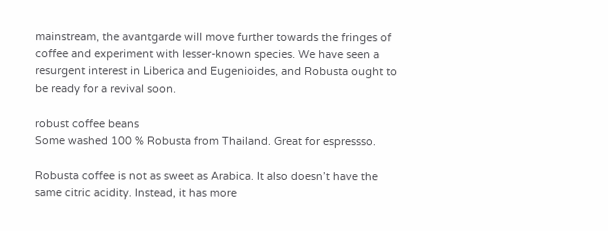mainstream, the avantgarde will move further towards the fringes of coffee and experiment with lesser-known species. We have seen a resurgent interest in Liberica and Eugenioides, and Robusta ought to be ready for a revival soon.

robust coffee beans
Some washed 100 % Robusta from Thailand. Great for espressso.

Robusta coffee is not as sweet as Arabica. It also doesn’t have the same citric acidity. Instead, it has more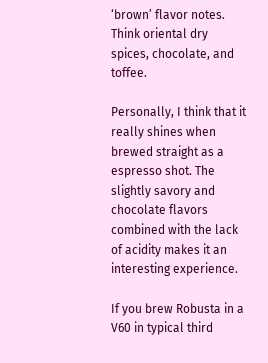‘brown’ flavor notes. Think oriental dry spices, chocolate, and toffee.

Personally, I think that it really shines when brewed straight as a espresso shot. The slightly savory and chocolate flavors combined with the lack of acidity makes it an interesting experience.

If you brew Robusta in a V60 in typical third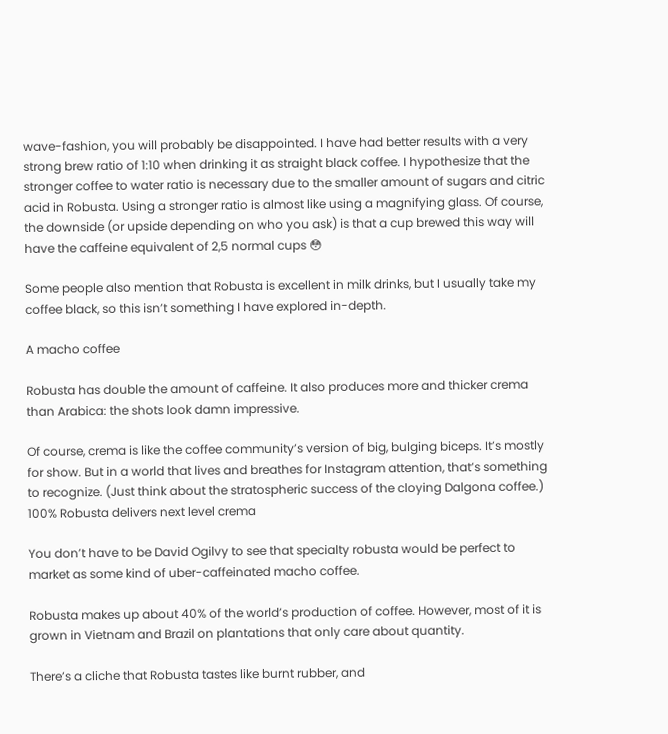wave-fashion, you will probably be disappointed. I have had better results with a very strong brew ratio of 1:10 when drinking it as straight black coffee. I hypothesize that the stronger coffee to water ratio is necessary due to the smaller amount of sugars and citric acid in Robusta. Using a stronger ratio is almost like using a magnifying glass. Of course, the downside (or upside depending on who you ask) is that a cup brewed this way will have the caffeine equivalent of 2,5 normal cups 😳

Some people also mention that Robusta is excellent in milk drinks, but I usually take my coffee black, so this isn’t something I have explored in-depth.

A macho coffee

Robusta has double the amount of caffeine. It also produces more and thicker crema than Arabica: the shots look damn impressive.

Of course, crema is like the coffee community’s version of big, bulging biceps. It’s mostly for show. But in a world that lives and breathes for Instagram attention, that’s something to recognize. (Just think about the stratospheric success of the cloying Dalgona coffee.)
100% Robusta delivers next level crema

You don’t have to be David Ogilvy to see that specialty robusta would be perfect to market as some kind of uber-caffeinated macho coffee.

Robusta makes up about 40% of the world’s production of coffee. However, most of it is grown in Vietnam and Brazil on plantations that only care about quantity.

There’s a cliche that Robusta tastes like burnt rubber, and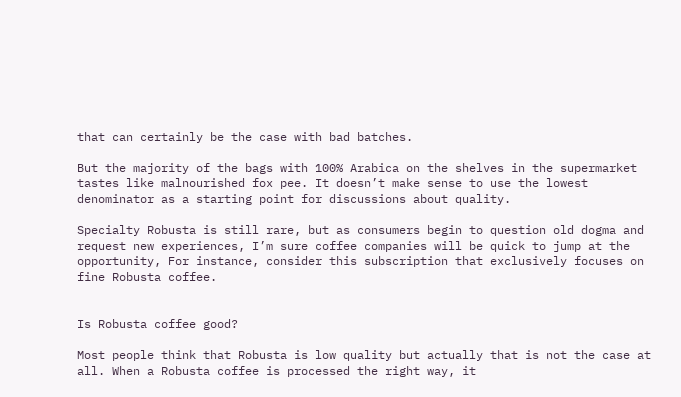that can certainly be the case with bad batches.

But the majority of the bags with 100% Arabica on the shelves in the supermarket tastes like malnourished fox pee. It doesn’t make sense to use the lowest denominator as a starting point for discussions about quality.

Specialty Robusta is still rare, but as consumers begin to question old dogma and request new experiences, I’m sure coffee companies will be quick to jump at the opportunity, For instance, consider this subscription that exclusively focuses on fine Robusta coffee.


Is Robusta coffee good?

Most people think that Robusta is low quality but actually that is not the case at all. When a Robusta coffee is processed the right way, it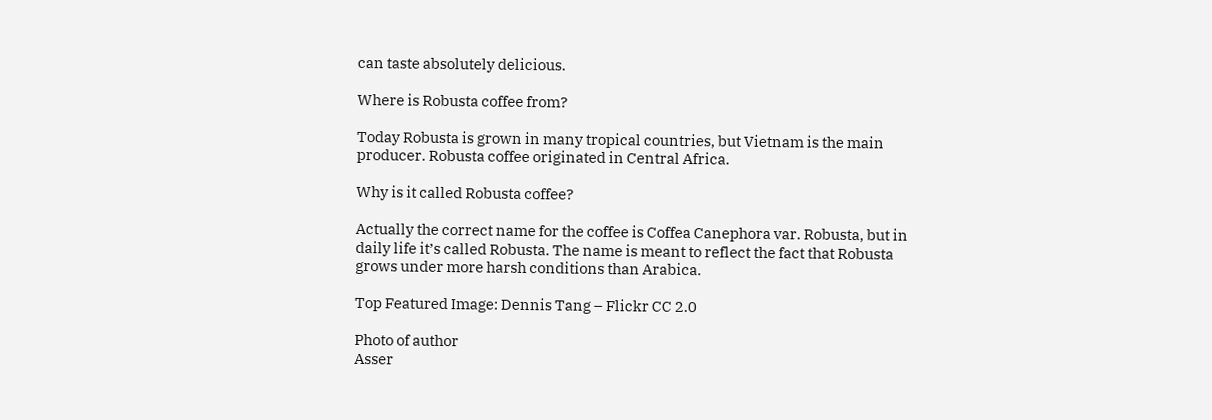can taste absolutely delicious.

Where is Robusta coffee from?

Today Robusta is grown in many tropical countries, but Vietnam is the main producer. Robusta coffee originated in Central Africa.

Why is it called Robusta coffee?

Actually the correct name for the coffee is Coffea Canephora var. Robusta, but in daily life it’s called Robusta. The name is meant to reflect the fact that Robusta grows under more harsh conditions than Arabica.

Top Featured Image: Dennis Tang – Flickr CC 2.0

Photo of author
Asser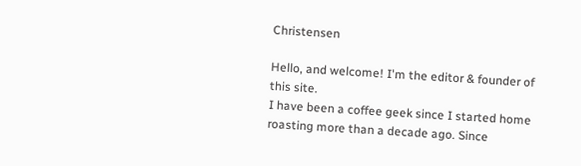Christensen

Hello, and welcome! I'm the editor & founder of this site.
I have been a coffee geek since I started home roasting more than a decade ago. Since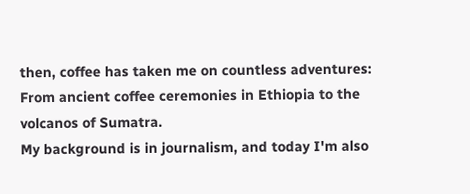then, coffee has taken me on countless adventures: From ancient coffee ceremonies in Ethiopia to the volcanos of Sumatra.
My background is in journalism, and today I'm also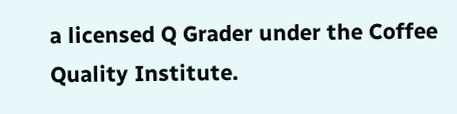a licensed Q Grader under the Coffee Quality Institute.